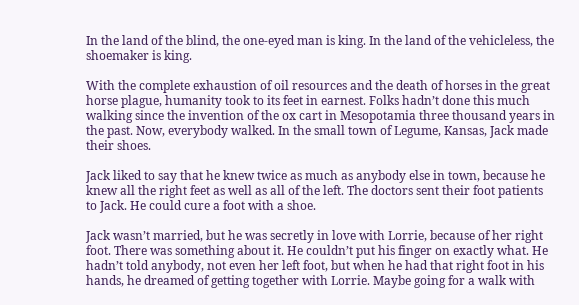In the land of the blind, the one-eyed man is king. In the land of the vehicleless, the shoemaker is king.

With the complete exhaustion of oil resources and the death of horses in the great horse plague, humanity took to its feet in earnest. Folks hadn’t done this much walking since the invention of the ox cart in Mesopotamia three thousand years in the past. Now, everybody walked. In the small town of Legume, Kansas, Jack made their shoes.

Jack liked to say that he knew twice as much as anybody else in town, because he knew all the right feet as well as all of the left. The doctors sent their foot patients to Jack. He could cure a foot with a shoe.

Jack wasn’t married, but he was secretly in love with Lorrie, because of her right foot. There was something about it. He couldn’t put his finger on exactly what. He hadn’t told anybody, not even her left foot, but when he had that right foot in his hands, he dreamed of getting together with Lorrie. Maybe going for a walk with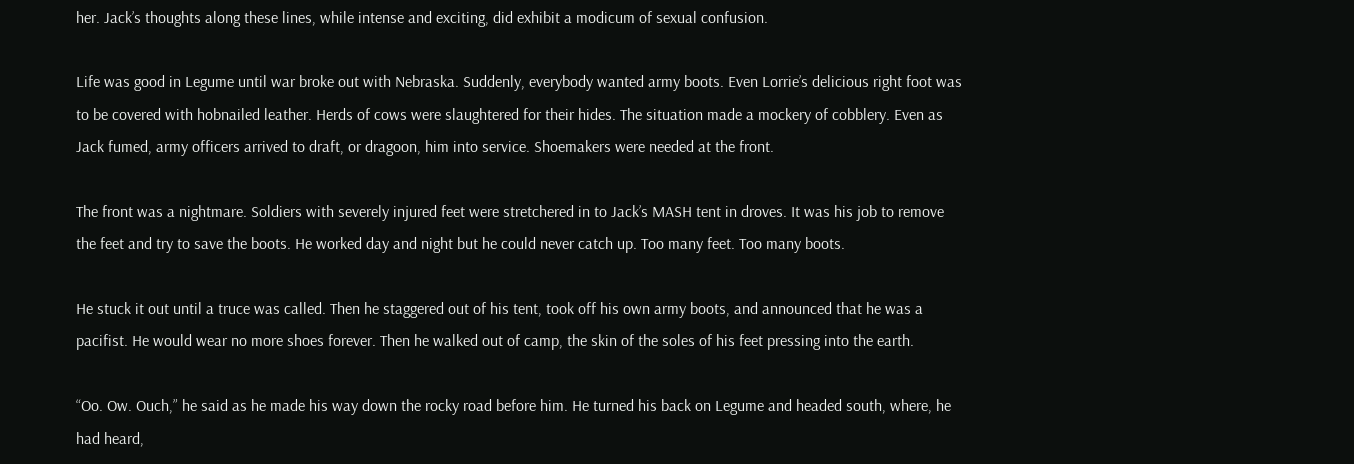her. Jack’s thoughts along these lines, while intense and exciting, did exhibit a modicum of sexual confusion.

Life was good in Legume until war broke out with Nebraska. Suddenly, everybody wanted army boots. Even Lorrie’s delicious right foot was to be covered with hobnailed leather. Herds of cows were slaughtered for their hides. The situation made a mockery of cobblery. Even as Jack fumed, army officers arrived to draft, or dragoon, him into service. Shoemakers were needed at the front.

The front was a nightmare. Soldiers with severely injured feet were stretchered in to Jack’s MASH tent in droves. It was his job to remove the feet and try to save the boots. He worked day and night but he could never catch up. Too many feet. Too many boots.

He stuck it out until a truce was called. Then he staggered out of his tent, took off his own army boots, and announced that he was a pacifist. He would wear no more shoes forever. Then he walked out of camp, the skin of the soles of his feet pressing into the earth.

“Oo. Ow. Ouch,” he said as he made his way down the rocky road before him. He turned his back on Legume and headed south, where, he had heard,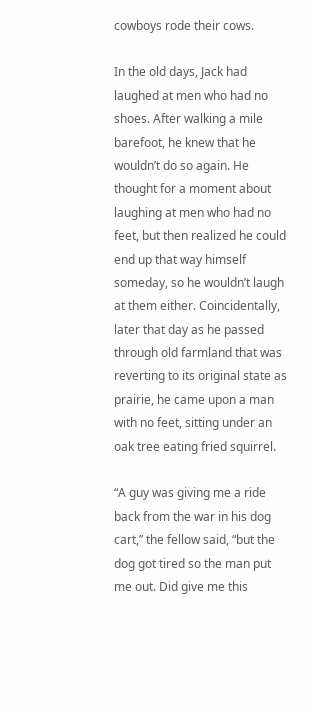cowboys rode their cows.

In the old days, Jack had laughed at men who had no shoes. After walking a mile barefoot, he knew that he wouldn’t do so again. He thought for a moment about laughing at men who had no feet, but then realized he could end up that way himself someday, so he wouldn’t laugh at them either. Coincidentally, later that day as he passed through old farmland that was reverting to its original state as prairie, he came upon a man with no feet, sitting under an oak tree eating fried squirrel.

“A guy was giving me a ride back from the war in his dog cart,” the fellow said, “but the dog got tired so the man put me out. Did give me this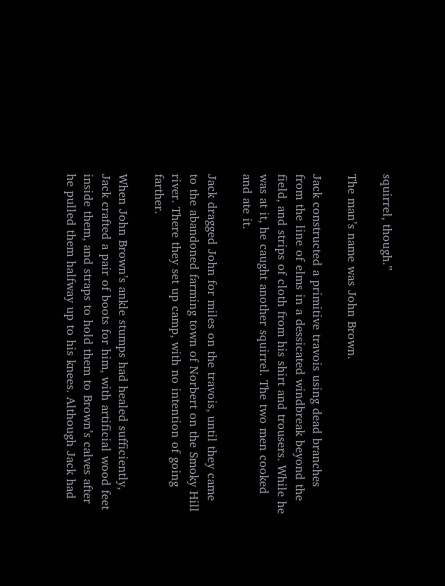squirrel, though.”

The man’s name was John Brown.

Jack constructed a primitive travois using dead branches from the line of elms in a dessicated windbreak beyond the field, and strips of cloth from his shirt and trousers. While he was at it, he caught another squirrel. The two men cooked and ate it.

Jack dragged John for miles on the travois, until they came to the abandoned farming town of Norbert on the Smoky Hill river. There they set up camp, with no intention of going farther.

When John Brown’s ankle stumps had healed sufficiently, Jack crafted a pair of boots for him, with artificial wood feet inside them, and straps to hold them to Brown’s calves after he pulled them halfway up to his knees. Although Jack had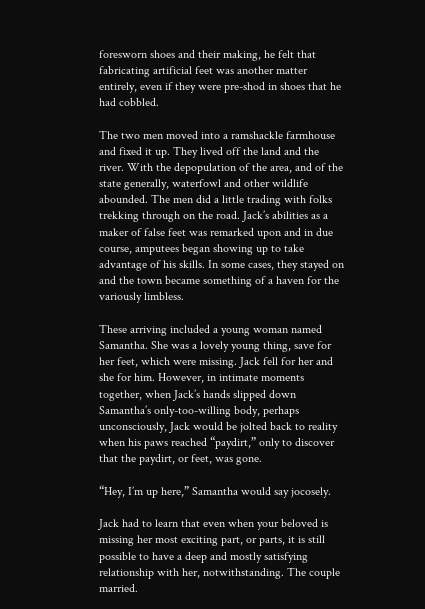foresworn shoes and their making, he felt that fabricating artificial feet was another matter entirely, even if they were pre-shod in shoes that he had cobbled.

The two men moved into a ramshackle farmhouse and fixed it up. They lived off the land and the river. With the depopulation of the area, and of the state generally, waterfowl and other wildlife abounded. The men did a little trading with folks trekking through on the road. Jack’s abilities as a maker of false feet was remarked upon and in due course, amputees began showing up to take advantage of his skills. In some cases, they stayed on and the town became something of a haven for the variously limbless.

These arriving included a young woman named Samantha. She was a lovely young thing, save for her feet, which were missing. Jack fell for her and she for him. However, in intimate moments together, when Jack’s hands slipped down Samantha’s only-too-willing body, perhaps unconsciously, Jack would be jolted back to reality when his paws reached “paydirt,” only to discover that the paydirt, or feet, was gone.

“Hey, I’m up here,” Samantha would say jocosely.

Jack had to learn that even when your beloved is missing her most exciting part, or parts, it is still possible to have a deep and mostly satisfying relationship with her, notwithstanding. The couple married.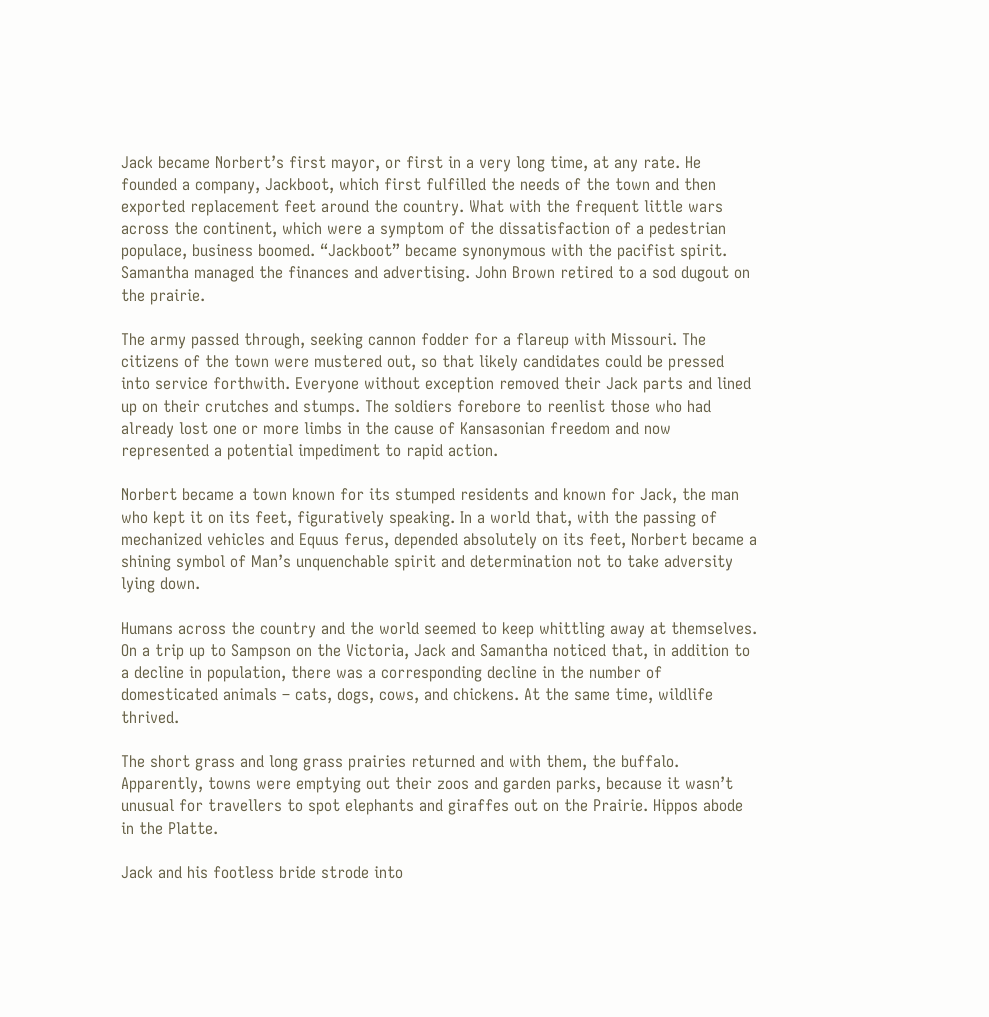Jack became Norbert’s first mayor, or first in a very long time, at any rate. He founded a company, Jackboot, which first fulfilled the needs of the town and then exported replacement feet around the country. What with the frequent little wars across the continent, which were a symptom of the dissatisfaction of a pedestrian populace, business boomed. “Jackboot” became synonymous with the pacifist spirit. Samantha managed the finances and advertising. John Brown retired to a sod dugout on the prairie.

The army passed through, seeking cannon fodder for a flareup with Missouri. The citizens of the town were mustered out, so that likely candidates could be pressed into service forthwith. Everyone without exception removed their Jack parts and lined up on their crutches and stumps. The soldiers forebore to reenlist those who had already lost one or more limbs in the cause of Kansasonian freedom and now represented a potential impediment to rapid action.

Norbert became a town known for its stumped residents and known for Jack, the man who kept it on its feet, figuratively speaking. In a world that, with the passing of mechanized vehicles and Equus ferus, depended absolutely on its feet, Norbert became a shining symbol of Man’s unquenchable spirit and determination not to take adversity lying down.

Humans across the country and the world seemed to keep whittling away at themselves. On a trip up to Sampson on the Victoria, Jack and Samantha noticed that, in addition to a decline in population, there was a corresponding decline in the number of domesticated animals – cats, dogs, cows, and chickens. At the same time, wildlife thrived.

The short grass and long grass prairies returned and with them, the buffalo. Apparently, towns were emptying out their zoos and garden parks, because it wasn’t unusual for travellers to spot elephants and giraffes out on the Prairie. Hippos abode in the Platte.

Jack and his footless bride strode into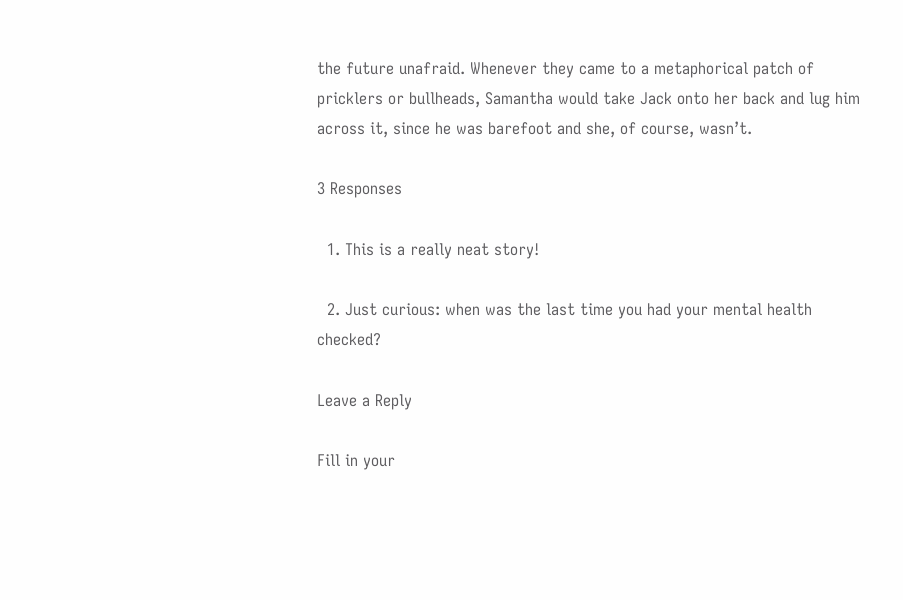the future unafraid. Whenever they came to a metaphorical patch of pricklers or bullheads, Samantha would take Jack onto her back and lug him across it, since he was barefoot and she, of course, wasn’t.

3 Responses

  1. This is a really neat story!

  2. Just curious: when was the last time you had your mental health checked?

Leave a Reply

Fill in your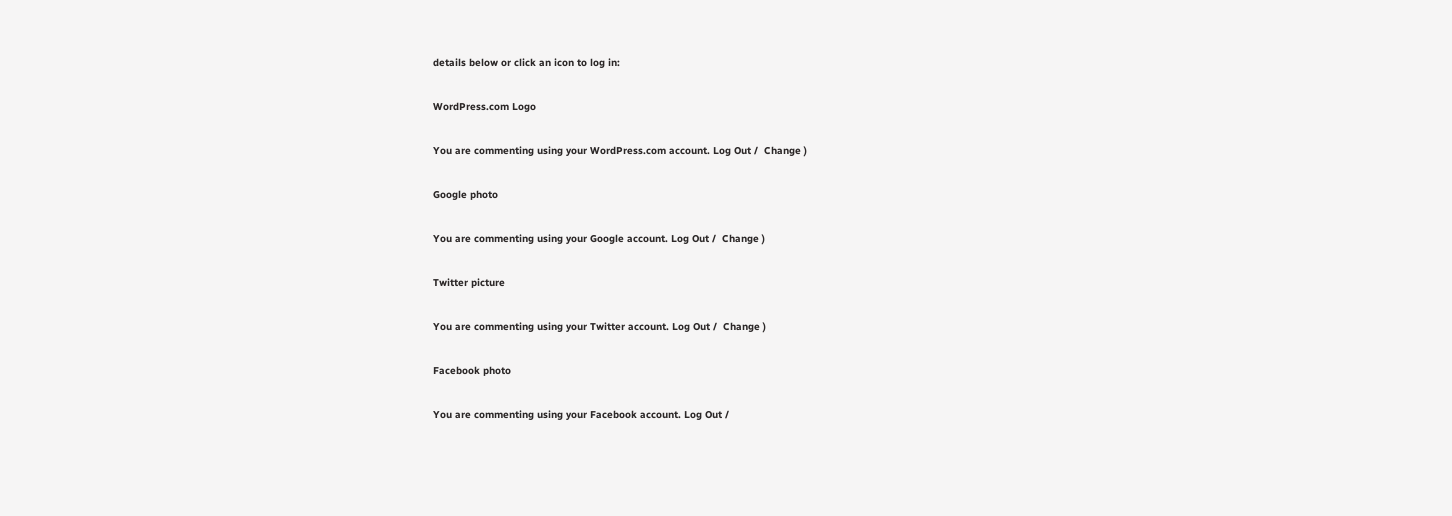details below or click an icon to log in:

WordPress.com Logo

You are commenting using your WordPress.com account. Log Out /  Change )

Google photo

You are commenting using your Google account. Log Out /  Change )

Twitter picture

You are commenting using your Twitter account. Log Out /  Change )

Facebook photo

You are commenting using your Facebook account. Log Out /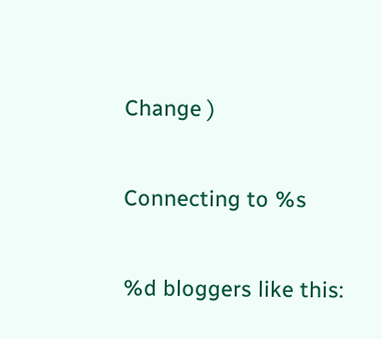Change )

Connecting to %s

%d bloggers like this: